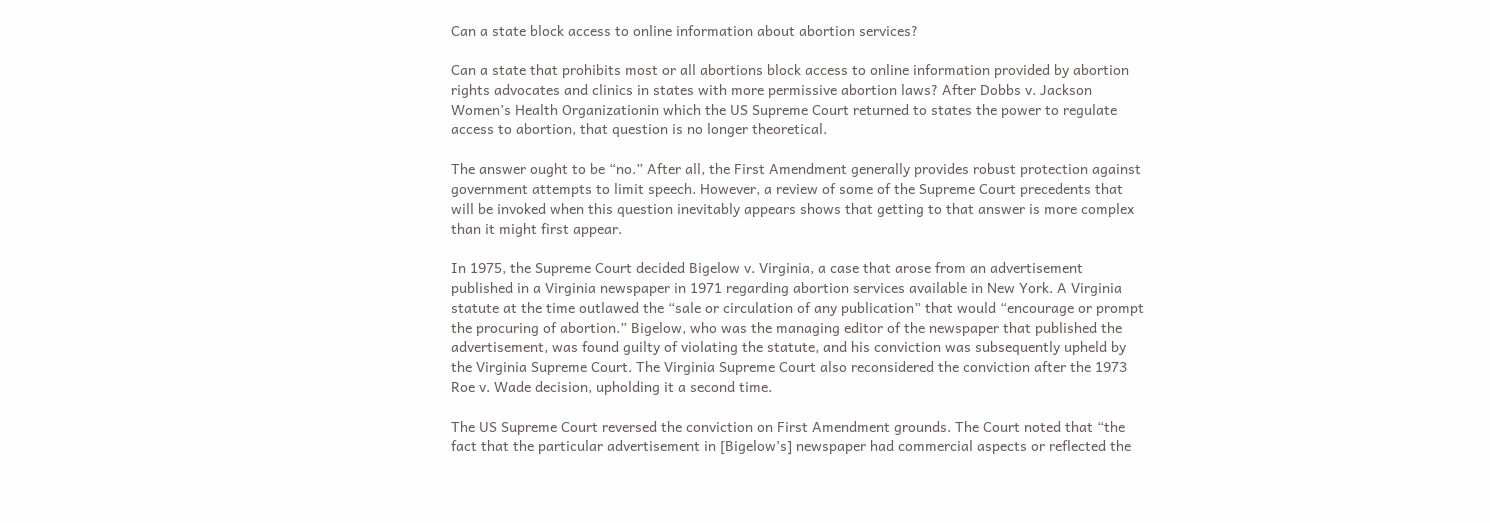Can a state block access to online information about abortion services?

Can a state that prohibits most or all abortions block access to online information provided by abortion rights advocates and clinics in states with more permissive abortion laws? After Dobbs v. Jackson Women’s Health Organizationin which the US Supreme Court returned to states the power to regulate access to abortion, that question is no longer theoretical.

The answer ought to be “no.” After all, the First Amendment generally provides robust protection against government attempts to limit speech. However, a review of some of the Supreme Court precedents that will be invoked when this question inevitably appears shows that getting to that answer is more complex than it might first appear.

In 1975, the Supreme Court decided Bigelow v. Virginia, a case that arose from an advertisement published in a Virginia newspaper in 1971 regarding abortion services available in New York. A Virginia statute at the time outlawed the “sale or circulation of any publication” that would “encourage or prompt the procuring of abortion.” Bigelow, who was the managing editor of the newspaper that published the advertisement, was found guilty of violating the statute, and his conviction was subsequently upheld by the Virginia Supreme Court. The Virginia Supreme Court also reconsidered the conviction after the 1973 Roe v. Wade decision, upholding it a second time.

The US Supreme Court reversed the conviction on First Amendment grounds. The Court noted that “the fact that the particular advertisement in [Bigelow’s] newspaper had commercial aspects or reflected the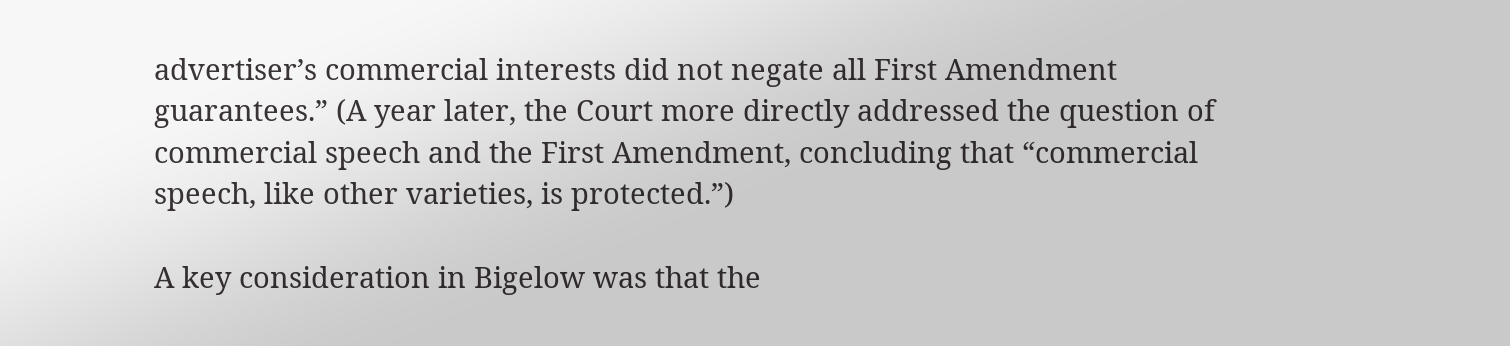advertiser’s commercial interests did not negate all First Amendment guarantees.” (A year later, the Court more directly addressed the question of commercial speech and the First Amendment, concluding that “commercial speech, like other varieties, is protected.”)

A key consideration in Bigelow was that the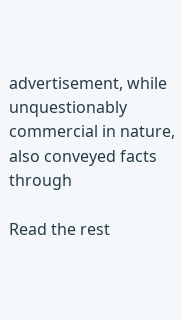advertisement, while unquestionably commercial in nature, also conveyed facts through

Read the rest